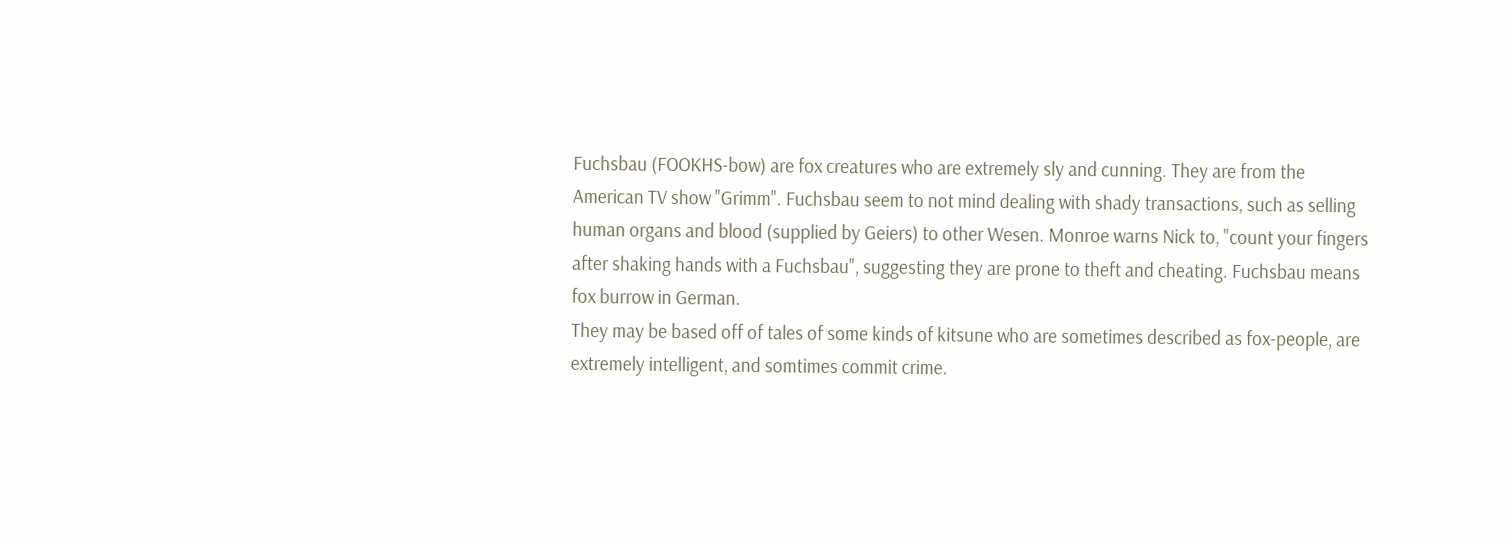Fuchsbau (FOOKHS-bow) are fox creatures who are extremely sly and cunning. They are from the American TV show "Grimm". Fuchsbau seem to not mind dealing with shady transactions, such as selling human organs and blood (supplied by Geiers) to other Wesen. Monroe warns Nick to, "count your fingers after shaking hands with a Fuchsbau", suggesting they are prone to theft and cheating. Fuchsbau means fox burrow in German.
They may be based off of tales of some kinds of kitsune who are sometimes described as fox-people, are extremely intelligent, and somtimes commit crime.